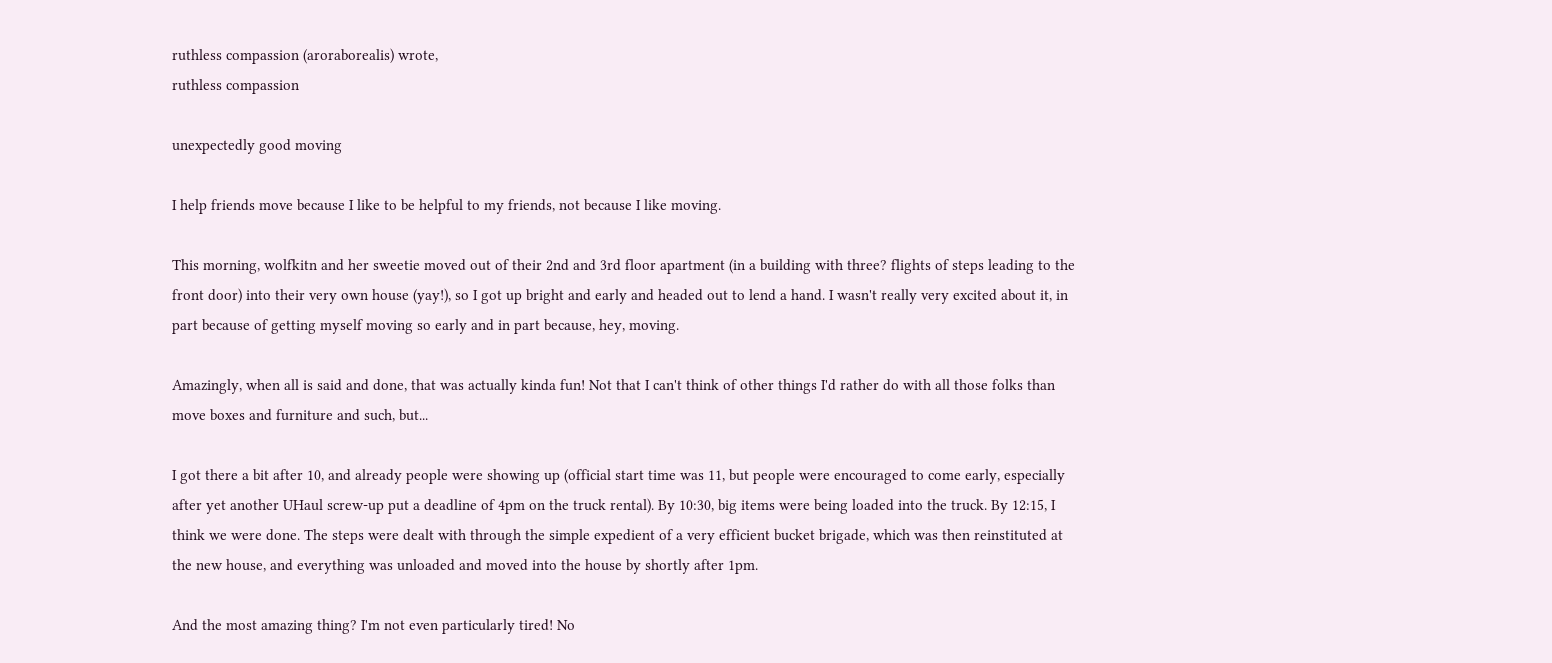ruthless compassion (aroraborealis) wrote,
ruthless compassion

unexpectedly good moving

I help friends move because I like to be helpful to my friends, not because I like moving.

This morning, wolfkitn and her sweetie moved out of their 2nd and 3rd floor apartment (in a building with three? flights of steps leading to the front door) into their very own house (yay!), so I got up bright and early and headed out to lend a hand. I wasn't really very excited about it, in part because of getting myself moving so early and in part because, hey, moving.

Amazingly, when all is said and done, that was actually kinda fun! Not that I can't think of other things I'd rather do with all those folks than move boxes and furniture and such, but...

I got there a bit after 10, and already people were showing up (official start time was 11, but people were encouraged to come early, especially after yet another UHaul screw-up put a deadline of 4pm on the truck rental). By 10:30, big items were being loaded into the truck. By 12:15, I think we were done. The steps were dealt with through the simple expedient of a very efficient bucket brigade, which was then reinstituted at the new house, and everything was unloaded and moved into the house by shortly after 1pm.

And the most amazing thing? I'm not even particularly tired! No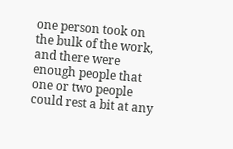one person took on the bulk of the work, and there were enough people that one or two people could rest a bit at any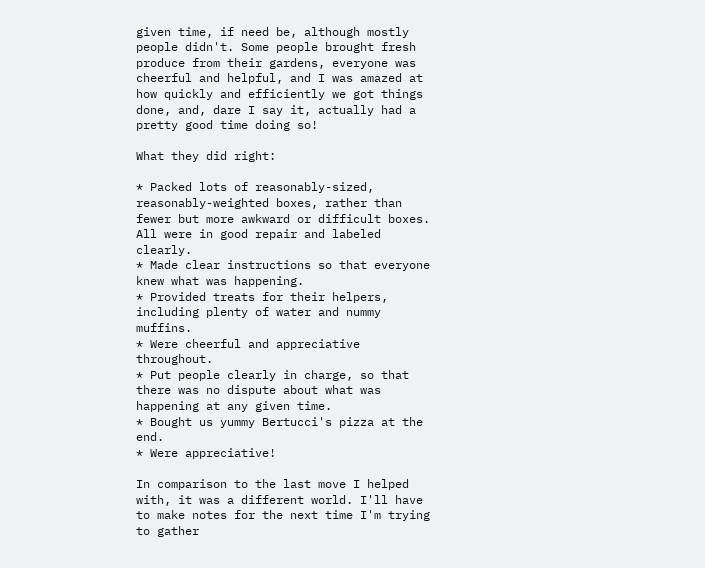given time, if need be, although mostly people didn't. Some people brought fresh produce from their gardens, everyone was cheerful and helpful, and I was amazed at how quickly and efficiently we got things done, and, dare I say it, actually had a pretty good time doing so!

What they did right:

* Packed lots of reasonably-sized, reasonably-weighted boxes, rather than fewer but more awkward or difficult boxes. All were in good repair and labeled clearly.
* Made clear instructions so that everyone knew what was happening.
* Provided treats for their helpers, including plenty of water and nummy muffins.
* Were cheerful and appreciative throughout.
* Put people clearly in charge, so that there was no dispute about what was happening at any given time.
* Bought us yummy Bertucci's pizza at the end.
* Were appreciative!

In comparison to the last move I helped with, it was a different world. I'll have to make notes for the next time I'm trying to gather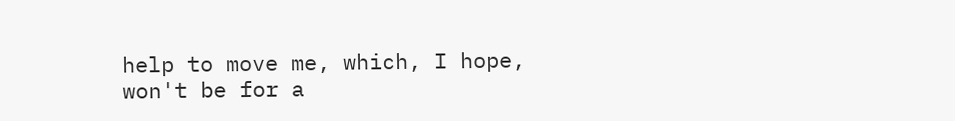help to move me, which, I hope, won't be for a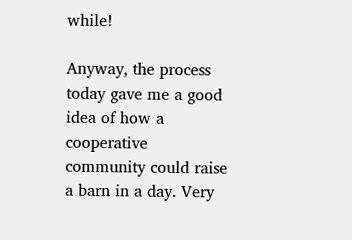while!

Anyway, the process today gave me a good idea of how a cooperative community could raise a barn in a day. Very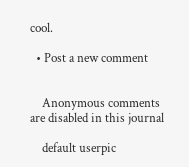cool.

  • Post a new comment


    Anonymous comments are disabled in this journal

    default userpic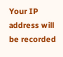Your IP address will be recorded